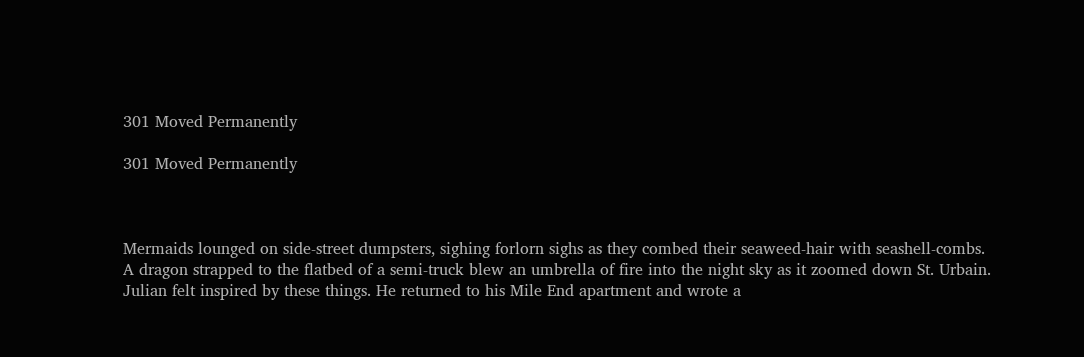301 Moved Permanently

301 Moved Permanently



Mermaids lounged on side-street dumpsters, sighing forlorn sighs as they combed their seaweed-hair with seashell-combs. A dragon strapped to the flatbed of a semi-truck blew an umbrella of fire into the night sky as it zoomed down St. Urbain. Julian felt inspired by these things. He returned to his Mile End apartment and wrote a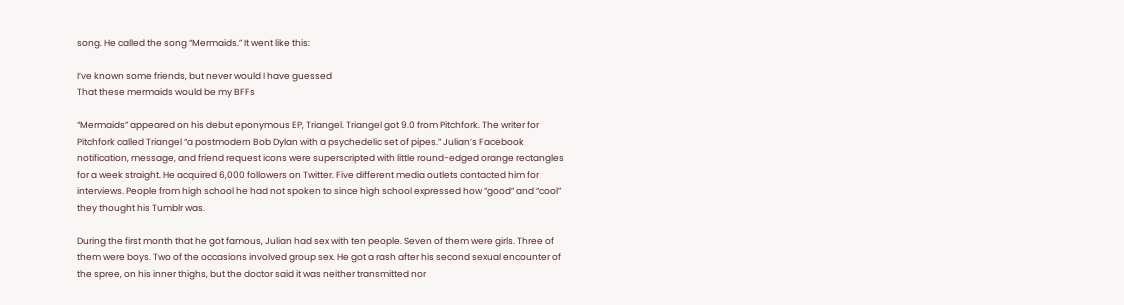song. He called the song “Mermaids.” It went like this:

I’ve known some friends, but never would I have guessed
That these mermaids would be my BFFs

“Mermaids” appeared on his debut eponymous EP, Triangel. Triangel got 9.0 from Pitchfork. The writer for Pitchfork called Triangel “a postmodern Bob Dylan with a psychedelic set of pipes.” Julian’s Facebook notification, message, and friend request icons were superscripted with little round-edged orange rectangles for a week straight. He acquired 6,000 followers on Twitter. Five different media outlets contacted him for interviews. People from high school he had not spoken to since high school expressed how “good” and “cool” they thought his Tumblr was.

During the first month that he got famous, Julian had sex with ten people. Seven of them were girls. Three of them were boys. Two of the occasions involved group sex. He got a rash after his second sexual encounter of the spree, on his inner thighs, but the doctor said it was neither transmitted nor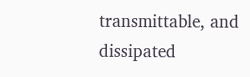transmittable, and dissipated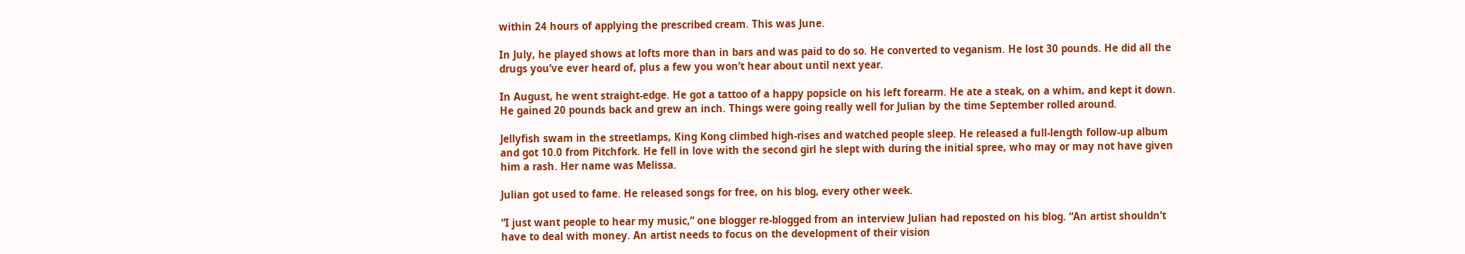within 24 hours of applying the prescribed cream. This was June.

In July, he played shows at lofts more than in bars and was paid to do so. He converted to veganism. He lost 30 pounds. He did all the drugs you’ve ever heard of, plus a few you won’t hear about until next year.

In August, he went straight-edge. He got a tattoo of a happy popsicle on his left forearm. He ate a steak, on a whim, and kept it down. He gained 20 pounds back and grew an inch. Things were going really well for Julian by the time September rolled around.

Jellyfish swam in the streetlamps, King Kong climbed high-rises and watched people sleep. He released a full-length follow-up album and got 10.0 from Pitchfork. He fell in love with the second girl he slept with during the initial spree, who may or may not have given him a rash. Her name was Melissa.

Julian got used to fame. He released songs for free, on his blog, every other week.

“I just want people to hear my music,” one blogger re-blogged from an interview Julian had reposted on his blog. “An artist shouldn’t have to deal with money. An artist needs to focus on the development of their vision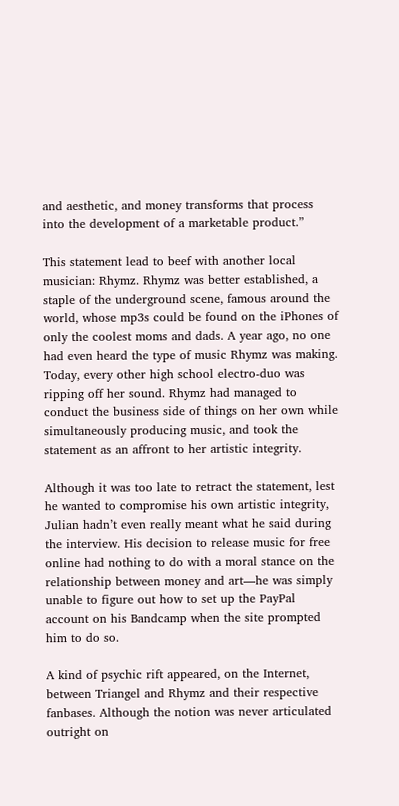and aesthetic, and money transforms that process into the development of a marketable product.”

This statement lead to beef with another local musician: Rhymz. Rhymz was better established, a staple of the underground scene, famous around the world, whose mp3s could be found on the iPhones of only the coolest moms and dads. A year ago, no one had even heard the type of music Rhymz was making. Today, every other high school electro-duo was ripping off her sound. Rhymz had managed to conduct the business side of things on her own while simultaneously producing music, and took the statement as an affront to her artistic integrity.

Although it was too late to retract the statement, lest he wanted to compromise his own artistic integrity, Julian hadn’t even really meant what he said during the interview. His decision to release music for free online had nothing to do with a moral stance on the relationship between money and art—he was simply unable to figure out how to set up the PayPal account on his Bandcamp when the site prompted him to do so.

A kind of psychic rift appeared, on the Internet, between Triangel and Rhymz and their respective fanbases. Although the notion was never articulated outright on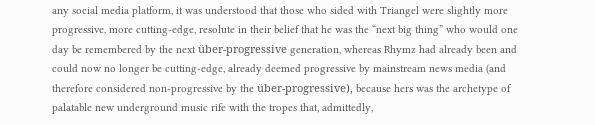any social media platform, it was understood that those who sided with Triangel were slightly more progressive, more cutting-edge, resolute in their belief that he was the “next big thing” who would one day be remembered by the next über-progressive generation, whereas Rhymz had already been and could now no longer be cutting-edge, already deemed progressive by mainstream news media (and therefore considered non-progressive by the über-progressive), because hers was the archetype of palatable new underground music rife with the tropes that, admittedly,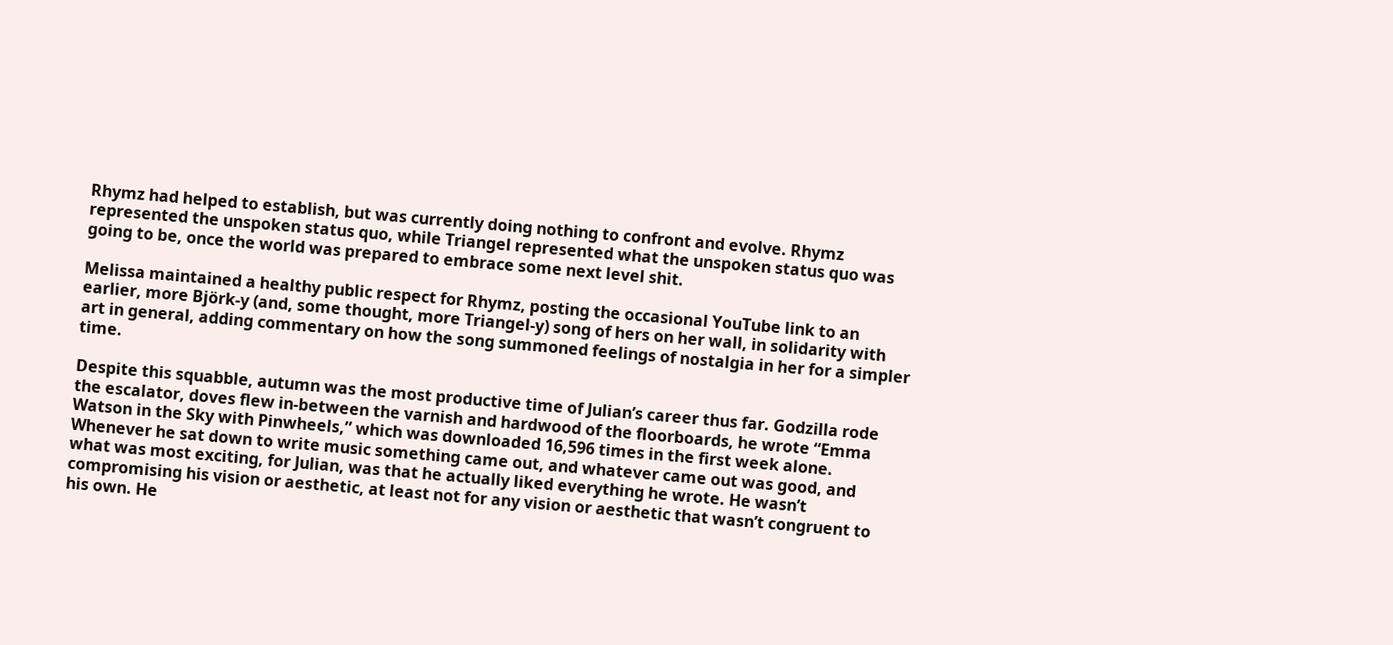Rhymz had helped to establish, but was currently doing nothing to confront and evolve. Rhymz represented the unspoken status quo, while Triangel represented what the unspoken status quo was going to be, once the world was prepared to embrace some next level shit.

Melissa maintained a healthy public respect for Rhymz, posting the occasional YouTube link to an earlier, more Björk-y (and, some thought, more Triangel-y) song of hers on her wall, in solidarity with art in general, adding commentary on how the song summoned feelings of nostalgia in her for a simpler time.

Despite this squabble, autumn was the most productive time of Julian’s career thus far. Godzilla rode the escalator, doves flew in-between the varnish and hardwood of the floorboards, he wrote “Emma Watson in the Sky with Pinwheels,” which was downloaded 16,596 times in the first week alone. Whenever he sat down to write music something came out, and whatever came out was good, and what was most exciting, for Julian, was that he actually liked everything he wrote. He wasn’t compromising his vision or aesthetic, at least not for any vision or aesthetic that wasn’t congruent to his own. He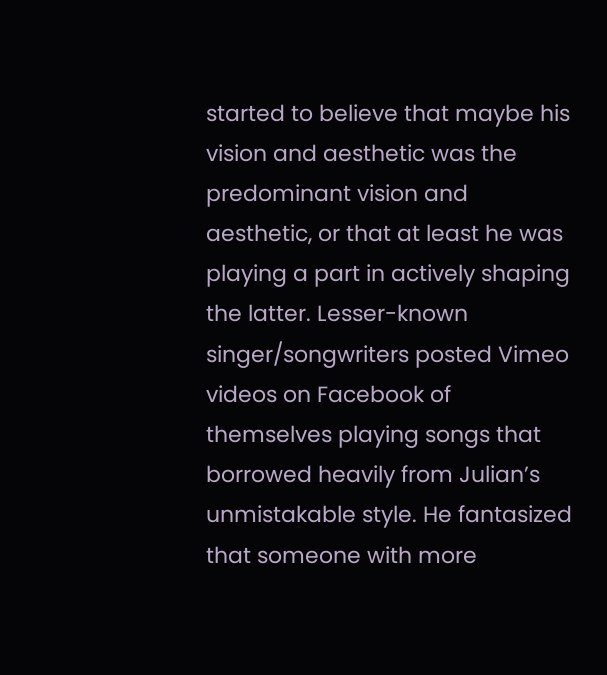started to believe that maybe his vision and aesthetic was the predominant vision and aesthetic, or that at least he was playing a part in actively shaping the latter. Lesser-known singer/songwriters posted Vimeo videos on Facebook of themselves playing songs that borrowed heavily from Julian’s unmistakable style. He fantasized that someone with more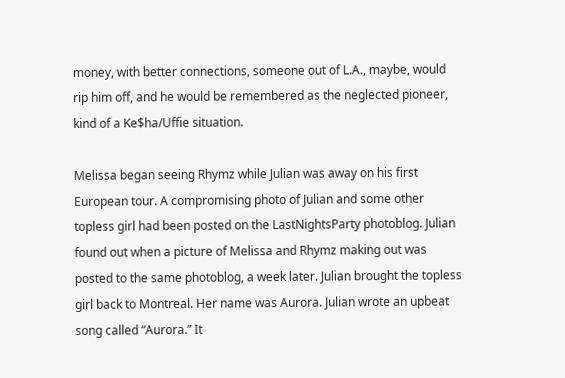money, with better connections, someone out of L.A., maybe, would rip him off, and he would be remembered as the neglected pioneer, kind of a Ke$ha/Uffie situation.

Melissa began seeing Rhymz while Julian was away on his first European tour. A compromising photo of Julian and some other topless girl had been posted on the LastNightsParty photoblog. Julian found out when a picture of Melissa and Rhymz making out was posted to the same photoblog, a week later. Julian brought the topless girl back to Montreal. Her name was Aurora. Julian wrote an upbeat song called “Aurora.” It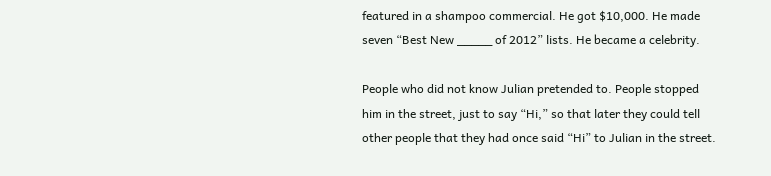featured in a shampoo commercial. He got $10,000. He made seven “Best New _____ of 2012” lists. He became a celebrity.

People who did not know Julian pretended to. People stopped him in the street, just to say “Hi,” so that later they could tell other people that they had once said “Hi” to Julian in the street.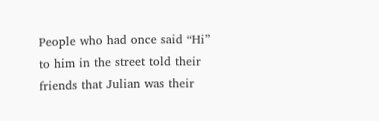People who had once said “Hi” to him in the street told their friends that Julian was their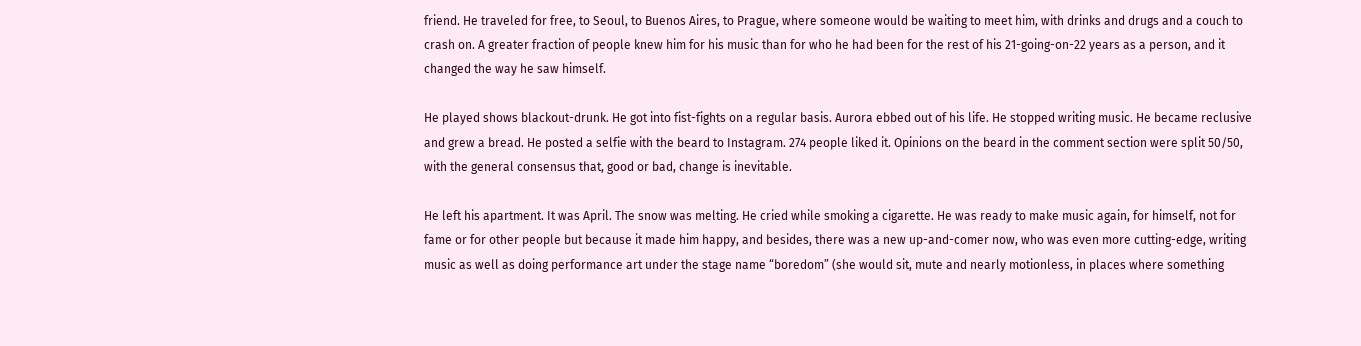friend. He traveled for free, to Seoul, to Buenos Aires, to Prague, where someone would be waiting to meet him, with drinks and drugs and a couch to crash on. A greater fraction of people knew him for his music than for who he had been for the rest of his 21-going-on-22 years as a person, and it changed the way he saw himself.

He played shows blackout-drunk. He got into fist-fights on a regular basis. Aurora ebbed out of his life. He stopped writing music. He became reclusive and grew a bread. He posted a selfie with the beard to Instagram. 274 people liked it. Opinions on the beard in the comment section were split 50/50, with the general consensus that, good or bad, change is inevitable.

He left his apartment. It was April. The snow was melting. He cried while smoking a cigarette. He was ready to make music again, for himself, not for fame or for other people but because it made him happy, and besides, there was a new up-and-comer now, who was even more cutting-edge, writing music as well as doing performance art under the stage name “boredom” (she would sit, mute and nearly motionless, in places where something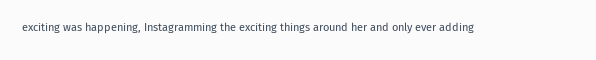exciting was happening, Instagramming the exciting things around her and only ever adding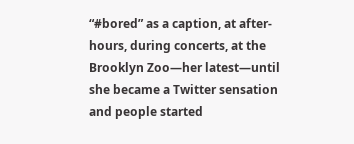“#bored” as a caption, at after-hours, during concerts, at the Brooklyn Zoo—her latest—until she became a Twitter sensation and people started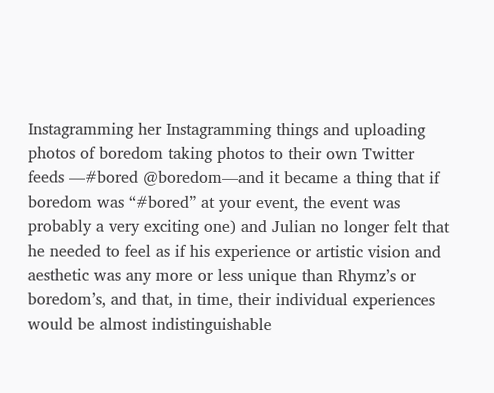Instagramming her Instagramming things and uploading photos of boredom taking photos to their own Twitter feeds —#bored @boredom—and it became a thing that if boredom was “#bored” at your event, the event was probably a very exciting one) and Julian no longer felt that he needed to feel as if his experience or artistic vision and aesthetic was any more or less unique than Rhymz’s or boredom’s, and that, in time, their individual experiences would be almost indistinguishable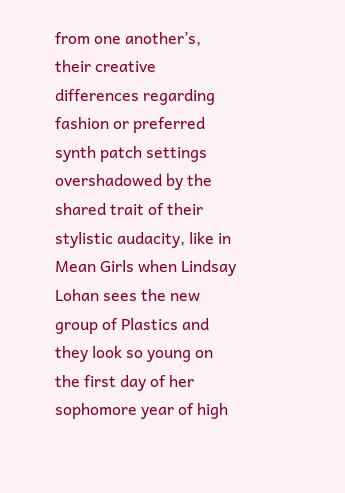from one another’s, their creative differences regarding fashion or preferred synth patch settings overshadowed by the shared trait of their stylistic audacity, like in Mean Girls when Lindsay Lohan sees the new group of Plastics and they look so young on the first day of her sophomore year of high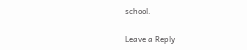school.

Leave a Reply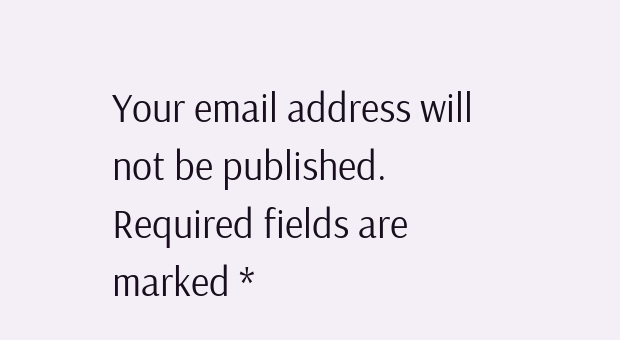Your email address will not be published. Required fields are marked *